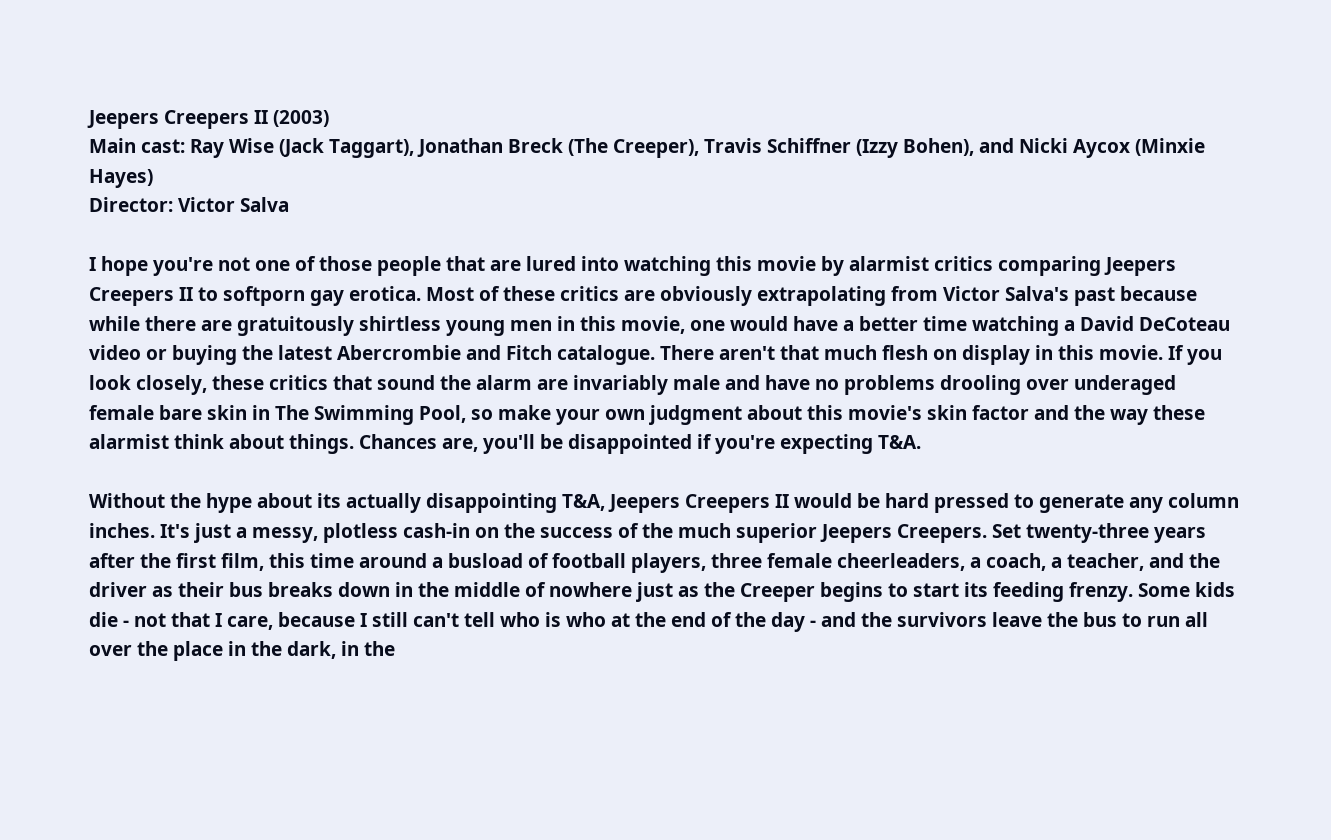Jeepers Creepers II (2003)
Main cast: Ray Wise (Jack Taggart), Jonathan Breck (The Creeper), Travis Schiffner (Izzy Bohen), and Nicki Aycox (Minxie Hayes)
Director: Victor Salva

I hope you're not one of those people that are lured into watching this movie by alarmist critics comparing Jeepers Creepers II to softporn gay erotica. Most of these critics are obviously extrapolating from Victor Salva's past because while there are gratuitously shirtless young men in this movie, one would have a better time watching a David DeCoteau video or buying the latest Abercrombie and Fitch catalogue. There aren't that much flesh on display in this movie. If you look closely, these critics that sound the alarm are invariably male and have no problems drooling over underaged female bare skin in The Swimming Pool, so make your own judgment about this movie's skin factor and the way these alarmist think about things. Chances are, you'll be disappointed if you're expecting T&A.

Without the hype about its actually disappointing T&A, Jeepers Creepers II would be hard pressed to generate any column inches. It's just a messy, plotless cash-in on the success of the much superior Jeepers Creepers. Set twenty-three years after the first film, this time around a busload of football players, three female cheerleaders, a coach, a teacher, and the driver as their bus breaks down in the middle of nowhere just as the Creeper begins to start its feeding frenzy. Some kids die - not that I care, because I still can't tell who is who at the end of the day - and the survivors leave the bus to run all over the place in the dark, in the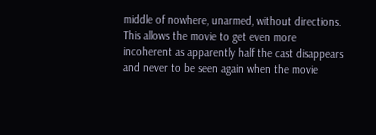middle of nowhere, unarmed, without directions. This allows the movie to get even more incoherent as apparently half the cast disappears and never to be seen again when the movie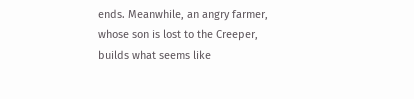ends. Meanwhile, an angry farmer, whose son is lost to the Creeper, builds what seems like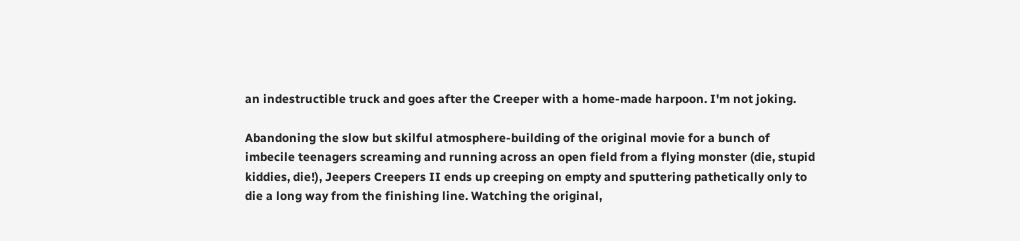an indestructible truck and goes after the Creeper with a home-made harpoon. I'm not joking.

Abandoning the slow but skilful atmosphere-building of the original movie for a bunch of imbecile teenagers screaming and running across an open field from a flying monster (die, stupid kiddies, die!), Jeepers Creepers II ends up creeping on empty and sputtering pathetically only to die a long way from the finishing line. Watching the original,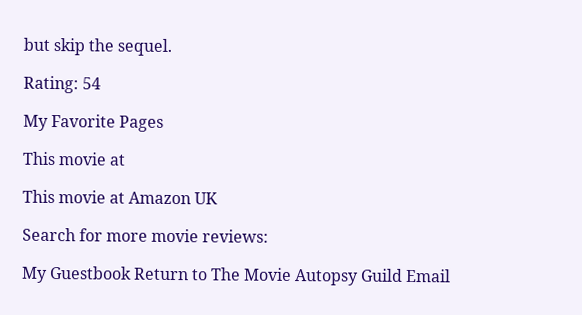but skip the sequel.

Rating: 54

My Favorite Pages

This movie at

This movie at Amazon UK

Search for more movie reviews:

My Guestbook Return to The Movie Autopsy Guild Email